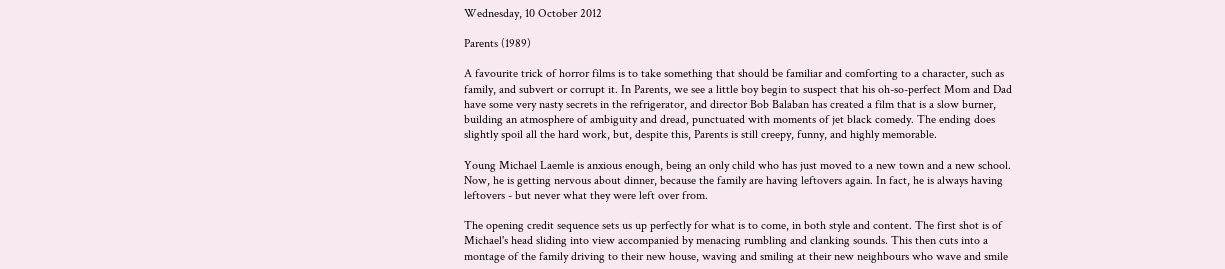Wednesday, 10 October 2012

Parents (1989)

A favourite trick of horror films is to take something that should be familiar and comforting to a character, such as family, and subvert or corrupt it. In Parents, we see a little boy begin to suspect that his oh-so-perfect Mom and Dad have some very nasty secrets in the refrigerator, and director Bob Balaban has created a film that is a slow burner, building an atmosphere of ambiguity and dread, punctuated with moments of jet black comedy. The ending does slightly spoil all the hard work, but, despite this, Parents is still creepy, funny, and highly memorable.

Young Michael Laemle is anxious enough, being an only child who has just moved to a new town and a new school. Now, he is getting nervous about dinner, because the family are having leftovers again. In fact, he is always having leftovers - but never what they were left over from.

The opening credit sequence sets us up perfectly for what is to come, in both style and content. The first shot is of Michael's head sliding into view accompanied by menacing rumbling and clanking sounds. This then cuts into a montage of the family driving to their new house, waving and smiling at their new neighbours who wave and smile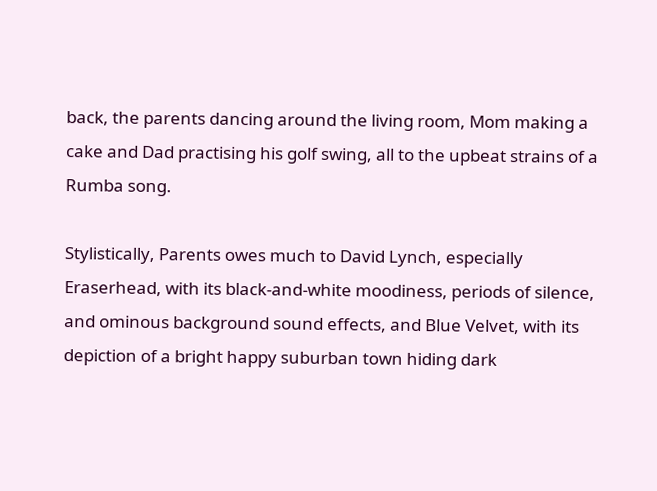back, the parents dancing around the living room, Mom making a cake and Dad practising his golf swing, all to the upbeat strains of a Rumba song.

Stylistically, Parents owes much to David Lynch, especially Eraserhead, with its black-and-white moodiness, periods of silence, and ominous background sound effects, and Blue Velvet, with its depiction of a bright happy suburban town hiding dark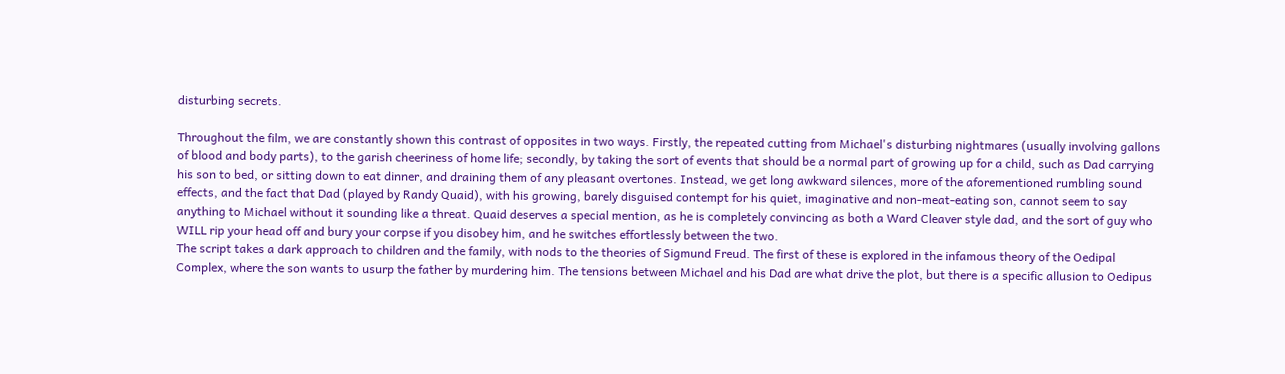disturbing secrets.

Throughout the film, we are constantly shown this contrast of opposites in two ways. Firstly, the repeated cutting from Michael's disturbing nightmares (usually involving gallons of blood and body parts), to the garish cheeriness of home life; secondly, by taking the sort of events that should be a normal part of growing up for a child, such as Dad carrying his son to bed, or sitting down to eat dinner, and draining them of any pleasant overtones. Instead, we get long awkward silences, more of the aforementioned rumbling sound effects, and the fact that Dad (played by Randy Quaid), with his growing, barely disguised contempt for his quiet, imaginative and non-meat-eating son, cannot seem to say anything to Michael without it sounding like a threat. Quaid deserves a special mention, as he is completely convincing as both a Ward Cleaver style dad, and the sort of guy who WILL rip your head off and bury your corpse if you disobey him, and he switches effortlessly between the two.
The script takes a dark approach to children and the family, with nods to the theories of Sigmund Freud. The first of these is explored in the infamous theory of the Oedipal Complex, where the son wants to usurp the father by murdering him. The tensions between Michael and his Dad are what drive the plot, but there is a specific allusion to Oedipus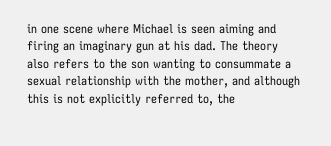in one scene where Michael is seen aiming and firing an imaginary gun at his dad. The theory also refers to the son wanting to consummate a sexual relationship with the mother, and although this is not explicitly referred to, the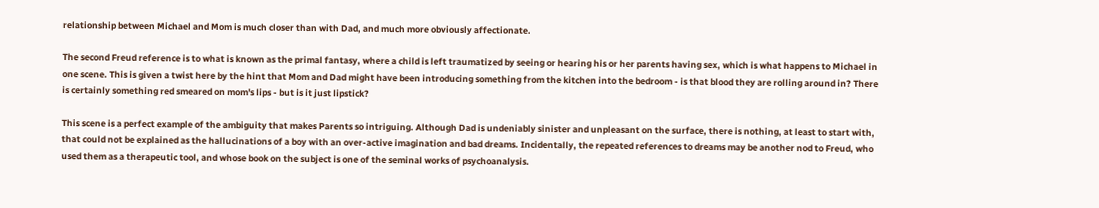relationship between Michael and Mom is much closer than with Dad, and much more obviously affectionate.

The second Freud reference is to what is known as the primal fantasy, where a child is left traumatized by seeing or hearing his or her parents having sex, which is what happens to Michael in one scene. This is given a twist here by the hint that Mom and Dad might have been introducing something from the kitchen into the bedroom - is that blood they are rolling around in? There is certainly something red smeared on mom's lips - but is it just lipstick?

This scene is a perfect example of the ambiguity that makes Parents so intriguing. Although Dad is undeniably sinister and unpleasant on the surface, there is nothing, at least to start with, that could not be explained as the hallucinations of a boy with an over-active imagination and bad dreams. Incidentally, the repeated references to dreams may be another nod to Freud, who used them as a therapeutic tool, and whose book on the subject is one of the seminal works of psychoanalysis.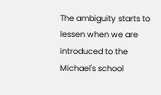The ambiguity starts to lessen when we are introduced to the Michael's school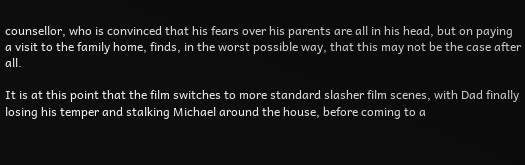counsellor, who is convinced that his fears over his parents are all in his head, but on paying a visit to the family home, finds, in the worst possible way, that this may not be the case after all.

It is at this point that the film switches to more standard slasher film scenes, with Dad finally losing his temper and stalking Michael around the house, before coming to a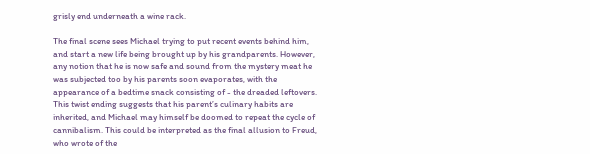grisly end underneath a wine rack.

The final scene sees Michael trying to put recent events behind him, and start a new life being brought up by his grandparents. However, any notion that he is now safe and sound from the mystery meat he was subjected too by his parents soon evaporates, with the appearance of a bedtime snack consisting of - the dreaded leftovers. This twist ending suggests that his parent’s culinary habits are inherited, and Michael may himself be doomed to repeat the cycle of cannibalism. This could be interpreted as the final allusion to Freud, who wrote of the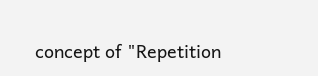concept of "Repetition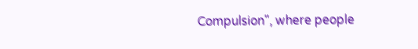Compulsion", where people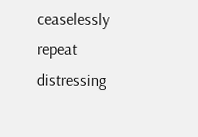ceaselessly repeat distressing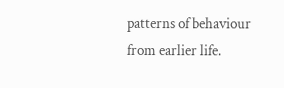patterns of behaviour from earlier life.